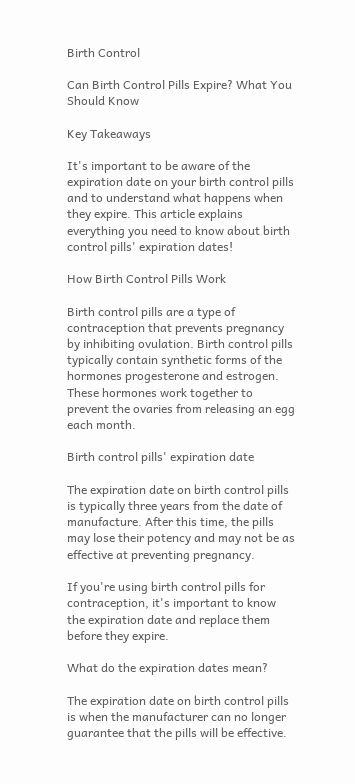Birth Control

Can Birth Control Pills Expire? What You Should Know

Key Takeaways

It's important to be aware of the expiration date on your birth control pills and to understand what happens when they expire. This article explains everything you need to know about birth control pills' expiration dates!

How Birth Control Pills Work

Birth control pills are a type of contraception that prevents pregnancy by inhibiting ovulation. Birth control pills typically contain synthetic forms of the hormones progesterone and estrogen. These hormones work together to prevent the ovaries from releasing an egg each month.

Birth control pills' expiration date

The expiration date on birth control pills is typically three years from the date of manufacture. After this time, the pills may lose their potency and may not be as effective at preventing pregnancy.

If you're using birth control pills for contraception, it's important to know the expiration date and replace them before they expire.

What do the expiration dates mean?

The expiration date on birth control pills is when the manufacturer can no longer guarantee that the pills will be effective.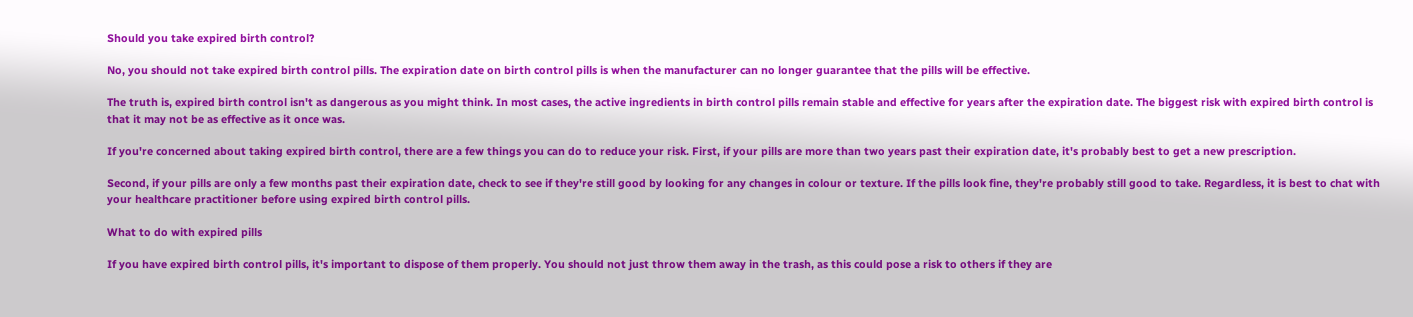Should you take expired birth control?

No, you should not take expired birth control pills. The expiration date on birth control pills is when the manufacturer can no longer guarantee that the pills will be effective.

The truth is, expired birth control isn't as dangerous as you might think. In most cases, the active ingredients in birth control pills remain stable and effective for years after the expiration date. The biggest risk with expired birth control is that it may not be as effective as it once was.

If you're concerned about taking expired birth control, there are a few things you can do to reduce your risk. First, if your pills are more than two years past their expiration date, it's probably best to get a new prescription.

Second, if your pills are only a few months past their expiration date, check to see if they're still good by looking for any changes in colour or texture. If the pills look fine, they're probably still good to take. Regardless, it is best to chat with your healthcare practitioner before using expired birth control pills.

What to do with expired pills

If you have expired birth control pills, it's important to dispose of them properly. You should not just throw them away in the trash, as this could pose a risk to others if they are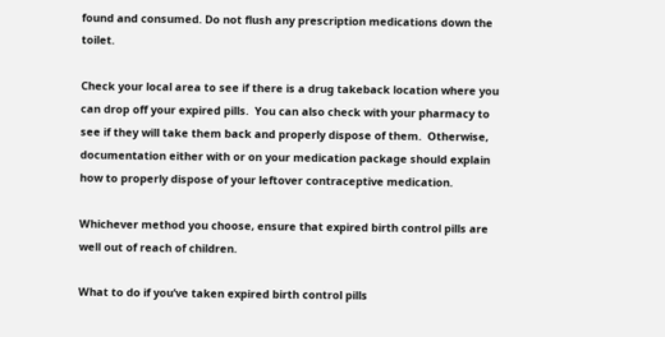found and consumed. Do not flush any prescription medications down the toilet.

Check your local area to see if there is a drug takeback location where you can drop off your expired pills.  You can also check with your pharmacy to see if they will take them back and properly dispose of them.  Otherwise, documentation either with or on your medication package should explain how to properly dispose of your leftover contraceptive medication.

Whichever method you choose, ensure that expired birth control pills are well out of reach of children.

What to do if you’ve taken expired birth control pills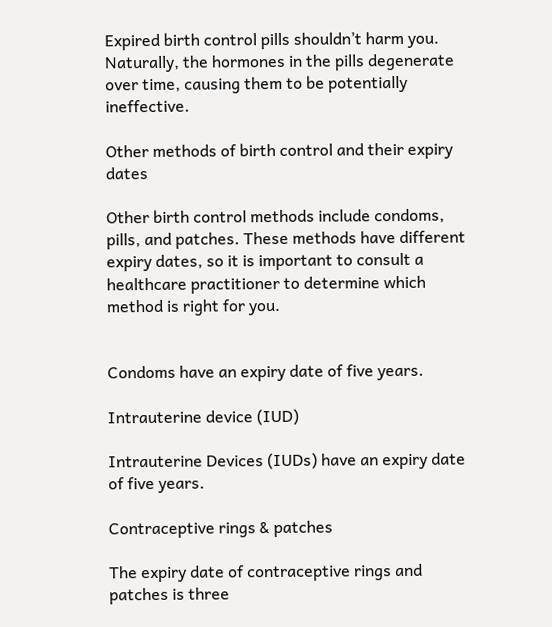Expired birth control pills shouldn’t harm you. Naturally, the hormones in the pills degenerate over time, causing them to be potentially ineffective.

Other methods of birth control and their expiry dates

Other birth control methods include condoms, pills, and patches. These methods have different expiry dates, so it is important to consult a healthcare practitioner to determine which method is right for you.


Condoms have an expiry date of five years.

Intrauterine device (IUD)

Intrauterine Devices (IUDs) have an expiry date of five years.

Contraceptive rings & patches

The expiry date of contraceptive rings and patches is three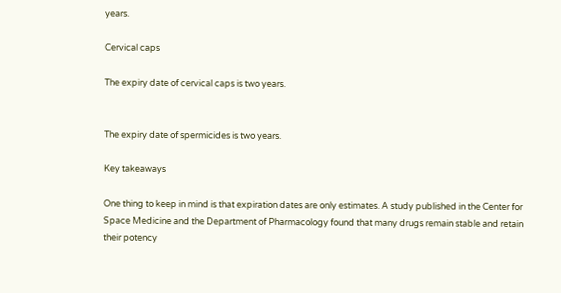years.

Cervical caps

The expiry date of cervical caps is two years.


The expiry date of spermicides is two years.

Key takeaways

One thing to keep in mind is that expiration dates are only estimates. A study published in the Center for Space Medicine and the Department of Pharmacology found that many drugs remain stable and retain their potency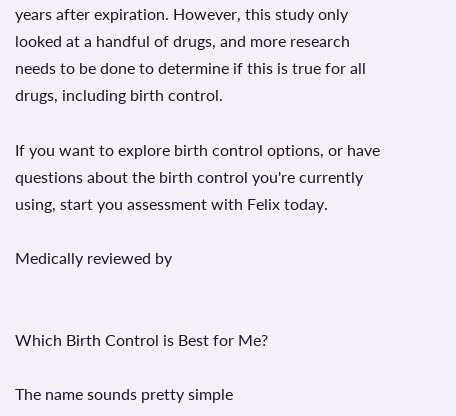years after expiration. However, this study only looked at a handful of drugs, and more research needs to be done to determine if this is true for all drugs, including birth control.

If you want to explore birth control options, or have questions about the birth control you're currently using, start you assessment with Felix today.

Medically reviewed by


Which Birth Control is Best for Me?

The name sounds pretty simple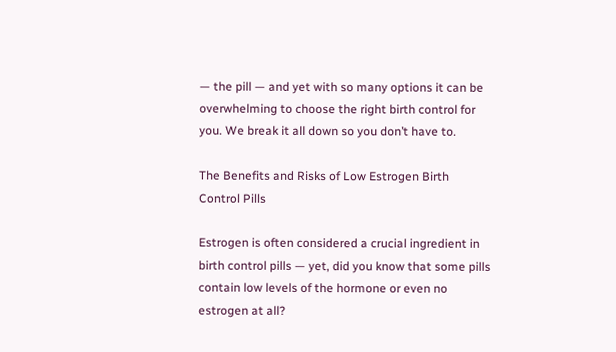— the pill — and yet with so many options it can be overwhelming to choose the right birth control for you. We break it all down so you don’t have to.

The Benefits and Risks of Low Estrogen Birth Control Pills

Estrogen is often considered a crucial ingredient in birth control pills — yet, did you know that some pills contain low levels of the hormone or even no estrogen at all?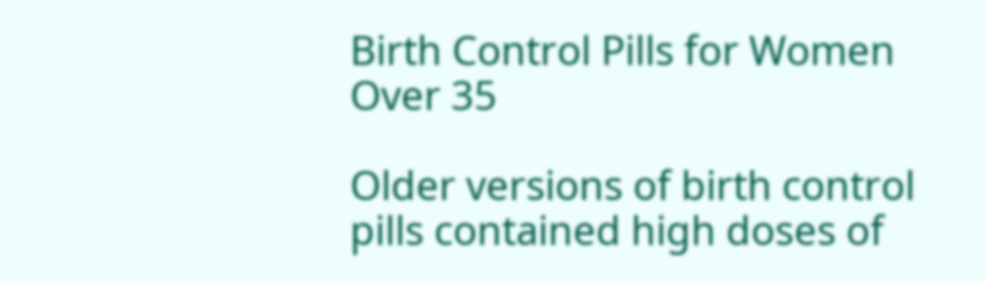Birth Control Pills for Women Over 35

Older versions of birth control pills contained high doses of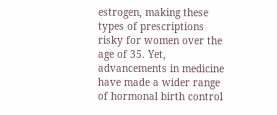estrogen, making these types of prescriptions risky for women over the age of 35. Yet, advancements in medicine have made a wider range of hormonal birth control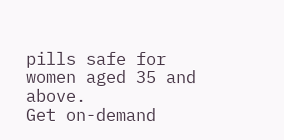pills safe for women aged 35 and above.
Get on-demand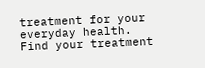treatment for your everyday health.
Find your treatment